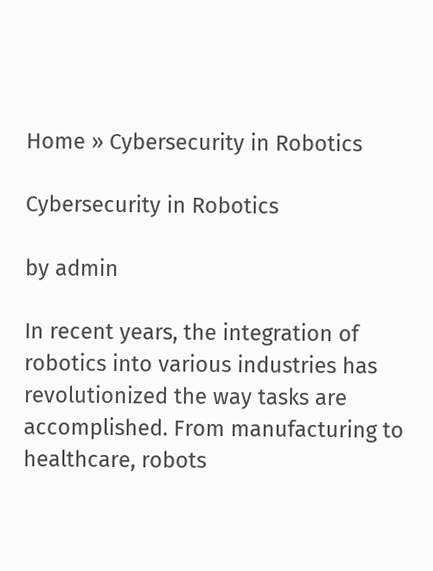Home » Cybersecurity in Robotics

Cybersecurity in Robotics

by admin

In recent years, the integration of robotics into various industries has revolutionized the way tasks are accomplished. From manufacturing to healthcare, robots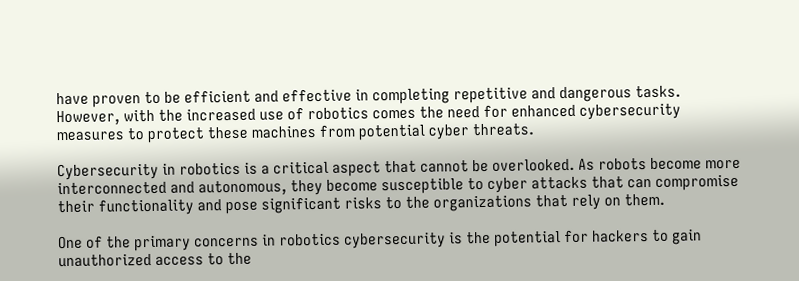have proven to be efficient and effective in completing repetitive and dangerous tasks. However, with the increased use of robotics comes the need for enhanced cybersecurity measures to protect these machines from potential cyber threats.

Cybersecurity in robotics is a critical aspect that cannot be overlooked. As robots become more interconnected and autonomous, they become susceptible to cyber attacks that can compromise their functionality and pose significant risks to the organizations that rely on them.

One of the primary concerns in robotics cybersecurity is the potential for hackers to gain unauthorized access to the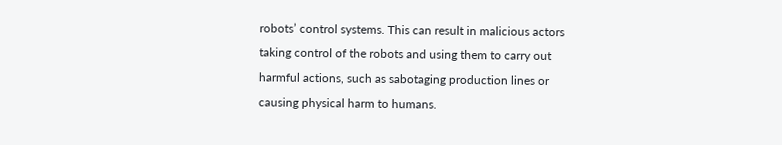robots’ control systems. This can result in malicious actors taking control of the robots and using them to carry out harmful actions, such as sabotaging production lines or causing physical harm to humans.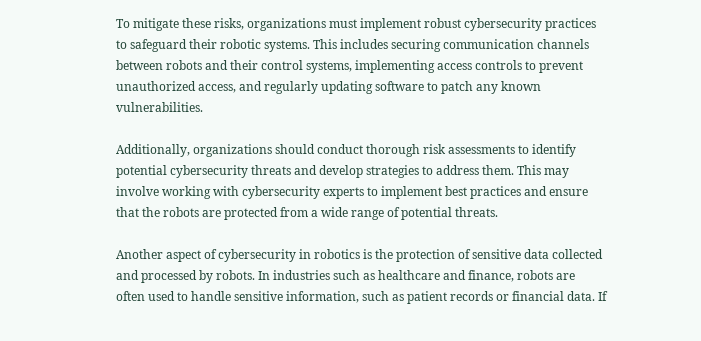To mitigate these risks, organizations must implement robust cybersecurity practices to safeguard their robotic systems. This includes securing communication channels between robots and their control systems, implementing access controls to prevent unauthorized access, and regularly updating software to patch any known vulnerabilities.

Additionally, organizations should conduct thorough risk assessments to identify potential cybersecurity threats and develop strategies to address them. This may involve working with cybersecurity experts to implement best practices and ensure that the robots are protected from a wide range of potential threats.

Another aspect of cybersecurity in robotics is the protection of sensitive data collected and processed by robots. In industries such as healthcare and finance, robots are often used to handle sensitive information, such as patient records or financial data. If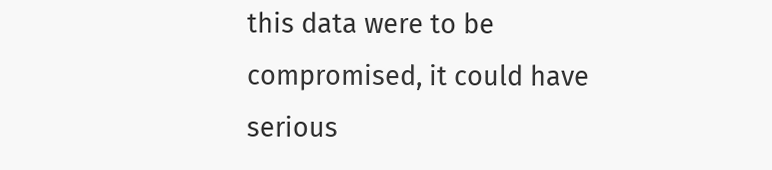this data were to be compromised, it could have serious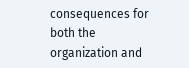consequences for both the organization and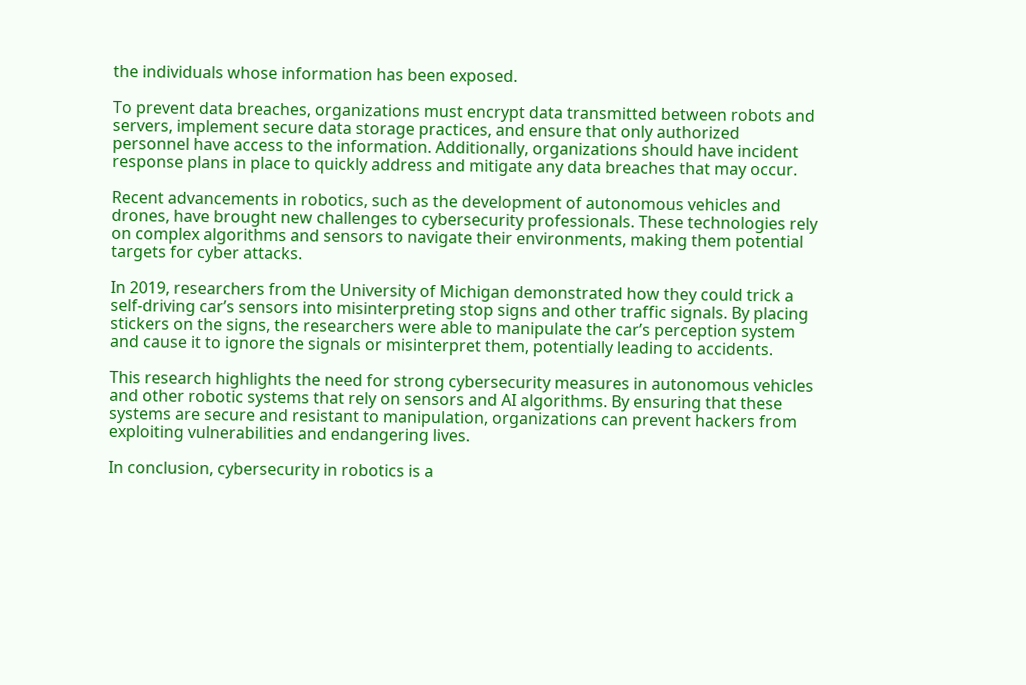the individuals whose information has been exposed.

To prevent data breaches, organizations must encrypt data transmitted between robots and servers, implement secure data storage practices, and ensure that only authorized personnel have access to the information. Additionally, organizations should have incident response plans in place to quickly address and mitigate any data breaches that may occur.

Recent advancements in robotics, such as the development of autonomous vehicles and drones, have brought new challenges to cybersecurity professionals. These technologies rely on complex algorithms and sensors to navigate their environments, making them potential targets for cyber attacks.

In 2019, researchers from the University of Michigan demonstrated how they could trick a self-driving car’s sensors into misinterpreting stop signs and other traffic signals. By placing stickers on the signs, the researchers were able to manipulate the car’s perception system and cause it to ignore the signals or misinterpret them, potentially leading to accidents.

This research highlights the need for strong cybersecurity measures in autonomous vehicles and other robotic systems that rely on sensors and AI algorithms. By ensuring that these systems are secure and resistant to manipulation, organizations can prevent hackers from exploiting vulnerabilities and endangering lives.

In conclusion, cybersecurity in robotics is a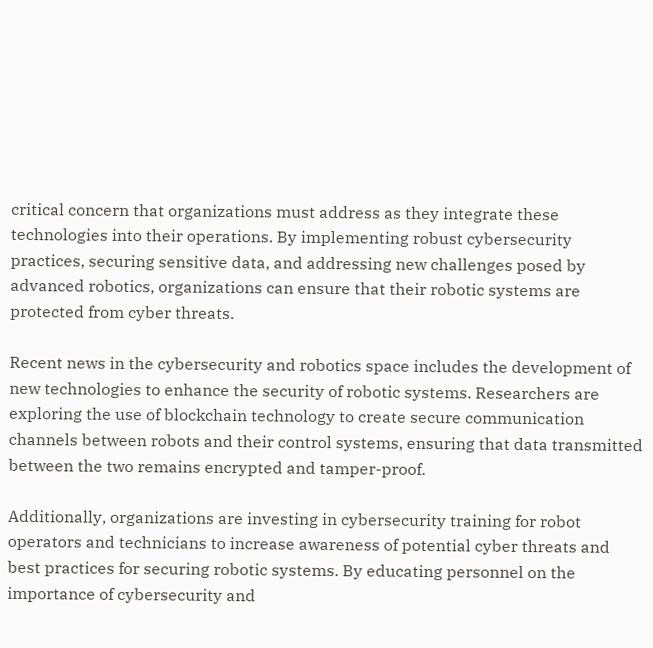critical concern that organizations must address as they integrate these technologies into their operations. By implementing robust cybersecurity practices, securing sensitive data, and addressing new challenges posed by advanced robotics, organizations can ensure that their robotic systems are protected from cyber threats.

Recent news in the cybersecurity and robotics space includes the development of new technologies to enhance the security of robotic systems. Researchers are exploring the use of blockchain technology to create secure communication channels between robots and their control systems, ensuring that data transmitted between the two remains encrypted and tamper-proof.

Additionally, organizations are investing in cybersecurity training for robot operators and technicians to increase awareness of potential cyber threats and best practices for securing robotic systems. By educating personnel on the importance of cybersecurity and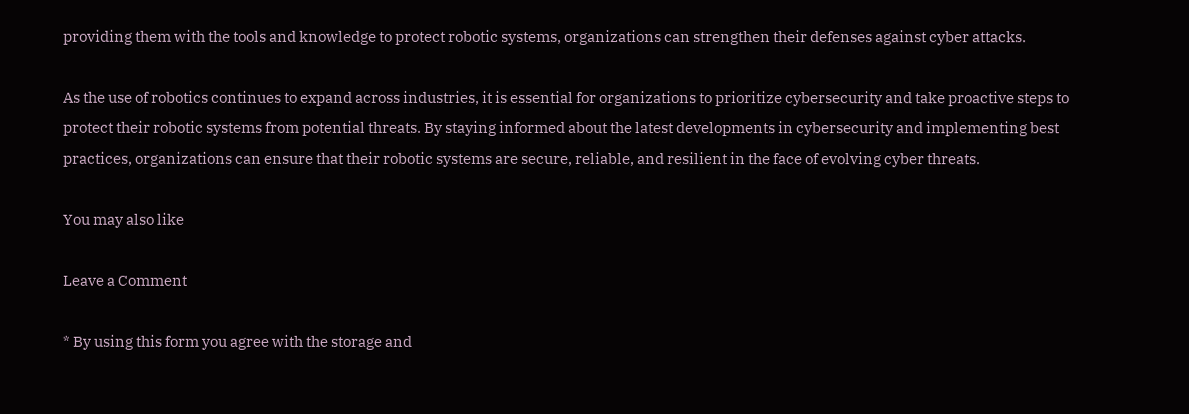providing them with the tools and knowledge to protect robotic systems, organizations can strengthen their defenses against cyber attacks.

As the use of robotics continues to expand across industries, it is essential for organizations to prioritize cybersecurity and take proactive steps to protect their robotic systems from potential threats. By staying informed about the latest developments in cybersecurity and implementing best practices, organizations can ensure that their robotic systems are secure, reliable, and resilient in the face of evolving cyber threats.

You may also like

Leave a Comment

* By using this form you agree with the storage and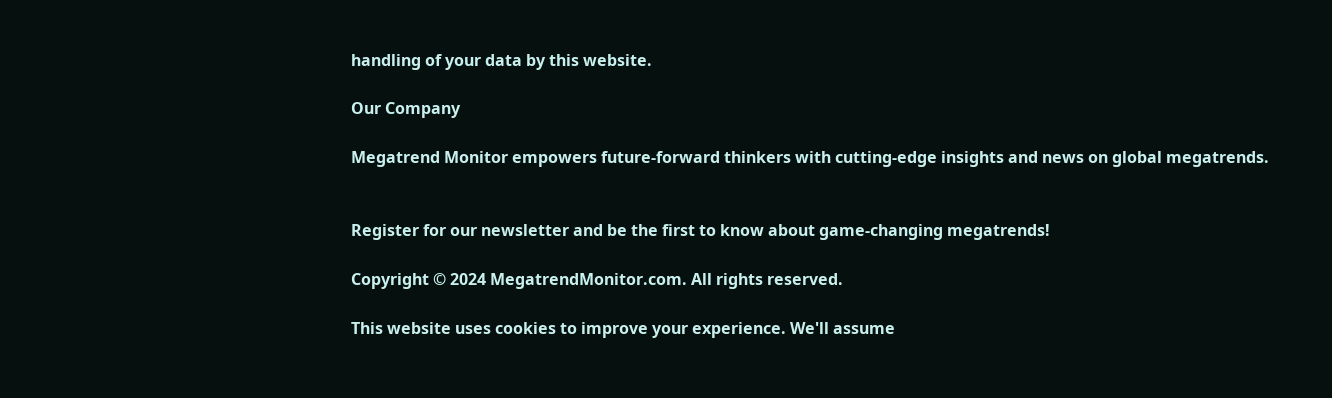handling of your data by this website.

Our Company

Megatrend Monitor empowers future-forward thinkers with cutting-edge insights and news on global megatrends.


Register for our newsletter and be the first to know about game-changing megatrends!

Copyright © 2024 MegatrendMonitor.com. All rights reserved.

This website uses cookies to improve your experience. We'll assume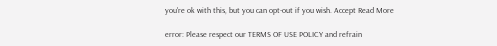you're ok with this, but you can opt-out if you wish. Accept Read More

error: Please respect our TERMS OF USE POLICY and refrain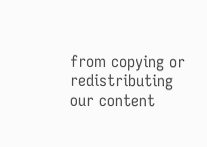from copying or redistributing our content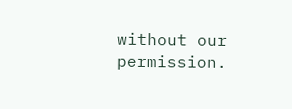without our permission.